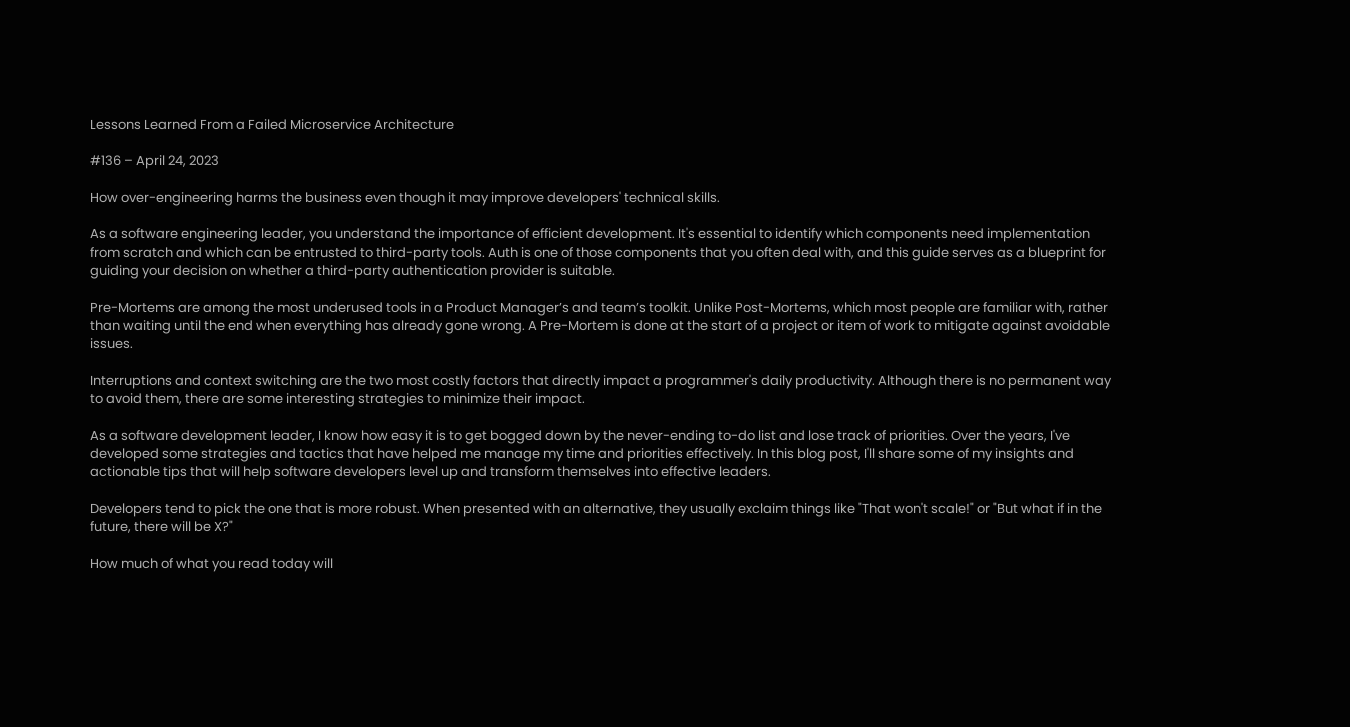Lessons Learned From a Failed Microservice Architecture

#136 – April 24, 2023

How over-engineering harms the business even though it may improve developers' technical skills.

As a software engineering leader, you understand the importance of efficient development. It's essential to identify which components need implementation from scratch and which can be entrusted to third-party tools. Auth is one of those components that you often deal with, and this guide serves as a blueprint for guiding your decision on whether a third-party authentication provider is suitable.

Pre-Mortems are among the most underused tools in a Product Manager’s and team’s toolkit. Unlike Post-Mortems, which most people are familiar with, rather than waiting until the end when everything has already gone wrong. A Pre-Mortem is done at the start of a project or item of work to mitigate against avoidable issues.

Interruptions and context switching are the two most costly factors that directly impact a programmer's daily productivity. Although there is no permanent way to avoid them, there are some interesting strategies to minimize their impact.

As a software development leader, I know how easy it is to get bogged down by the never-ending to-do list and lose track of priorities. Over the years, I've developed some strategies and tactics that have helped me manage my time and priorities effectively. In this blog post, I'll share some of my insights and actionable tips that will help software developers level up and transform themselves into effective leaders.

Developers tend to pick the one that is more robust. When presented with an alternative, they usually exclaim things like "That won't scale!" or "But what if in the future, there will be X?"

How much of what you read today will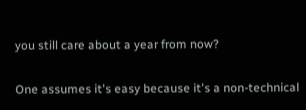you still care about a year from now?

One assumes it's easy because it's a non-technical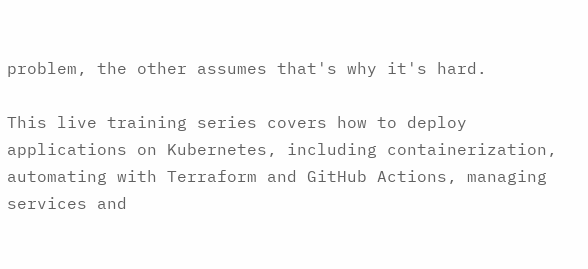problem, the other assumes that's why it's hard.

This live training series covers how to deploy applications on Kubernetes, including containerization, automating with Terraform and GitHub Actions, managing services and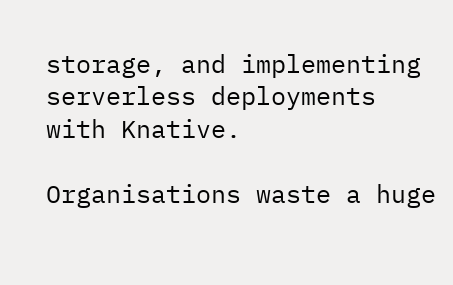storage, and implementing serverless deployments with Knative.

Organisations waste a huge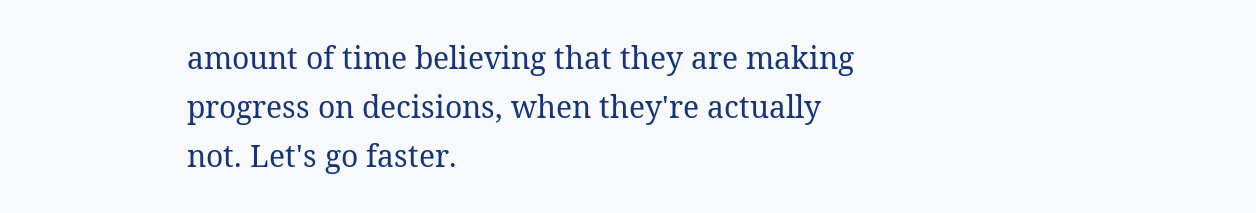amount of time believing that they are making progress on decisions, when they're actually not. Let's go faster.